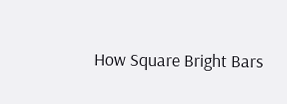How Square Bright Bars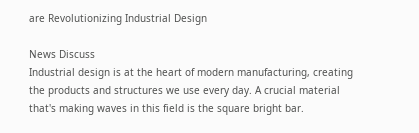are Revolutionizing Industrial Design

News Discuss
Industrial design is at the heart of modern manufacturing, creating the products and structures we use every day. A crucial material that's making waves in this field is the square bright bar.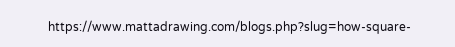https://www.mattadrawing.com/blogs.php?slug=how-square-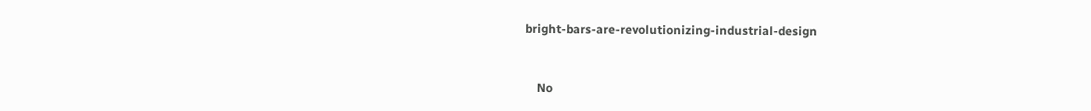bright-bars-are-revolutionizing-industrial-design


    No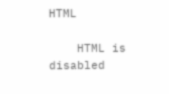HTML

    HTML is disabled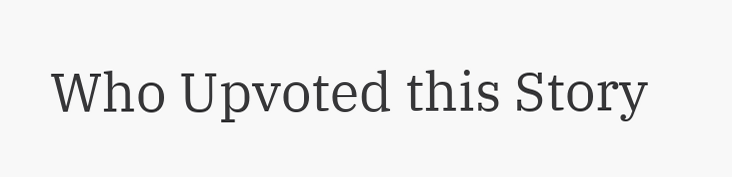Who Upvoted this Story